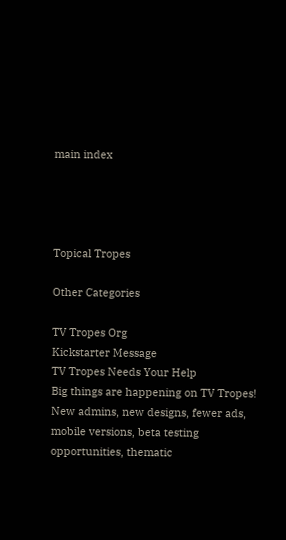main index




Topical Tropes

Other Categories

TV Tropes Org
Kickstarter Message
TV Tropes Needs Your Help
Big things are happening on TV Tropes! New admins, new designs, fewer ads, mobile versions, beta testing opportunities, thematic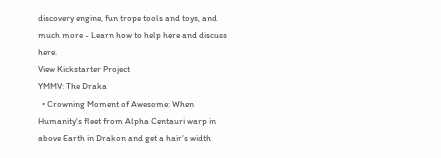discovery engine, fun trope tools and toys, and much more - Learn how to help here and discuss here.
View Kickstarter Project
YMMV: The Draka
  • Crowning Moment of Awesome: When Humanity's fleet from Alpha Centauri warp in above Earth in Drakon and get a hair's width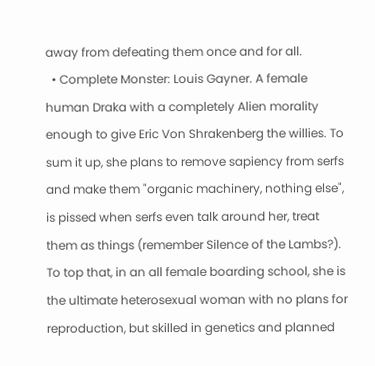away from defeating them once and for all.
  • Complete Monster: Louis Gayner. A female human Draka with a completely Alien morality enough to give Eric Von Shrakenberg the willies. To sum it up, she plans to remove sapiency from serfs and make them "organic machinery, nothing else", is pissed when serfs even talk around her, treat them as things (remember Silence of the Lambs?). To top that, in an all female boarding school, she is the ultimate heterosexual woman with no plans for reproduction, but skilled in genetics and planned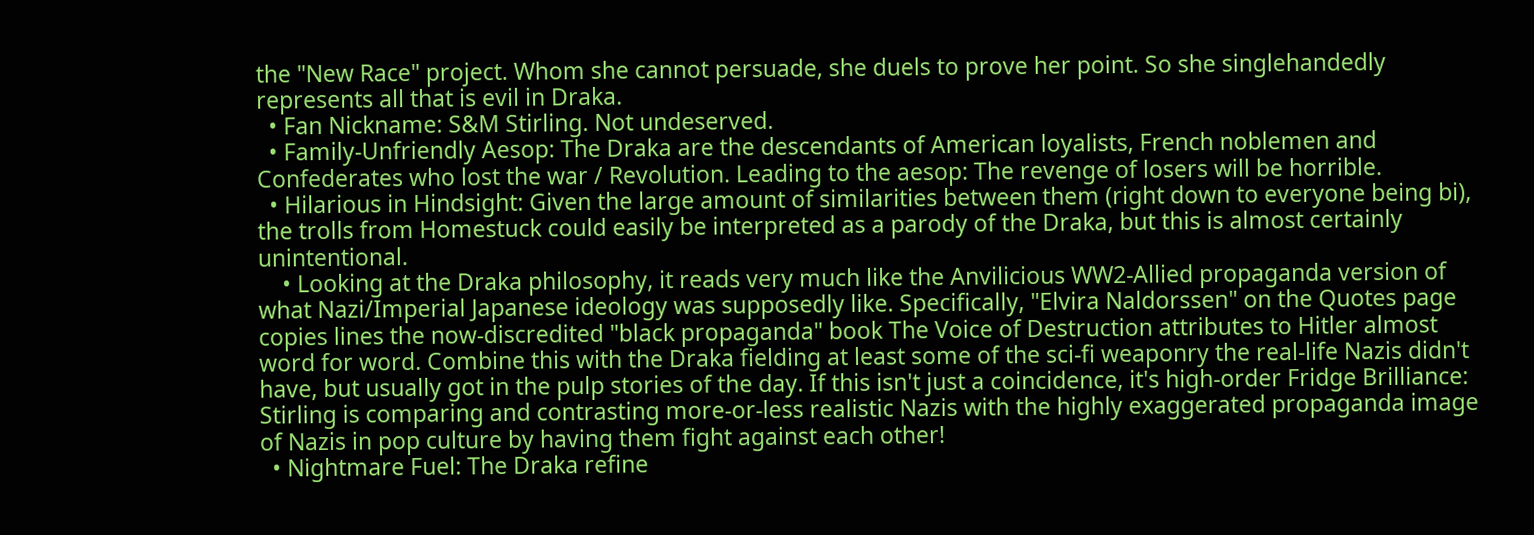the "New Race" project. Whom she cannot persuade, she duels to prove her point. So she singlehandedly represents all that is evil in Draka.
  • Fan Nickname: S&M Stirling. Not undeserved.
  • Family-Unfriendly Aesop: The Draka are the descendants of American loyalists, French noblemen and Confederates who lost the war / Revolution. Leading to the aesop: The revenge of losers will be horrible.
  • Hilarious in Hindsight: Given the large amount of similarities between them (right down to everyone being bi), the trolls from Homestuck could easily be interpreted as a parody of the Draka, but this is almost certainly unintentional.
    • Looking at the Draka philosophy, it reads very much like the Anvilicious WW2-Allied propaganda version of what Nazi/Imperial Japanese ideology was supposedly like. Specifically, "Elvira Naldorssen" on the Quotes page copies lines the now-discredited "black propaganda" book The Voice of Destruction attributes to Hitler almost word for word. Combine this with the Draka fielding at least some of the sci-fi weaponry the real-life Nazis didn't have, but usually got in the pulp stories of the day. If this isn't just a coincidence, it's high-order Fridge Brilliance: Stirling is comparing and contrasting more-or-less realistic Nazis with the highly exaggerated propaganda image of Nazis in pop culture by having them fight against each other!
  • Nightmare Fuel: The Draka refine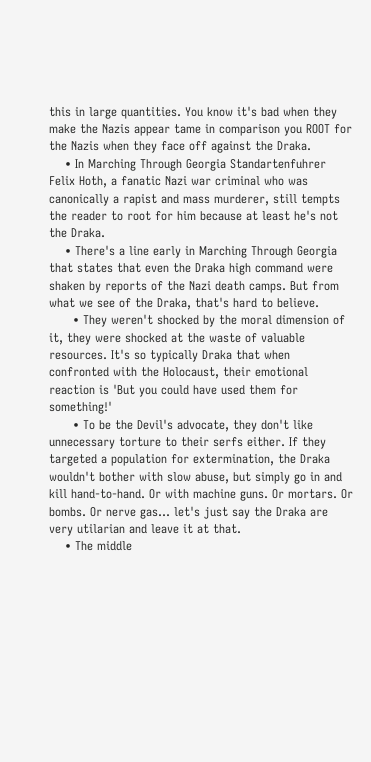this in large quantities. You know it's bad when they make the Nazis appear tame in comparison you ROOT for the Nazis when they face off against the Draka.
    • In Marching Through Georgia Standartenfuhrer Felix Hoth, a fanatic Nazi war criminal who was canonically a rapist and mass murderer, still tempts the reader to root for him because at least he's not the Draka.
    • There's a line early in Marching Through Georgia that states that even the Draka high command were shaken by reports of the Nazi death camps. But from what we see of the Draka, that's hard to believe.
      • They weren't shocked by the moral dimension of it, they were shocked at the waste of valuable resources. It's so typically Draka that when confronted with the Holocaust, their emotional reaction is 'But you could have used them for something!'
      • To be the Devil's advocate, they don't like unnecessary torture to their serfs either. If they targeted a population for extermination, the Draka wouldn't bother with slow abuse, but simply go in and kill hand-to-hand. Or with machine guns. Or mortars. Or bombs. Or nerve gas... let's just say the Draka are very utilarian and leave it at that.
    • The middle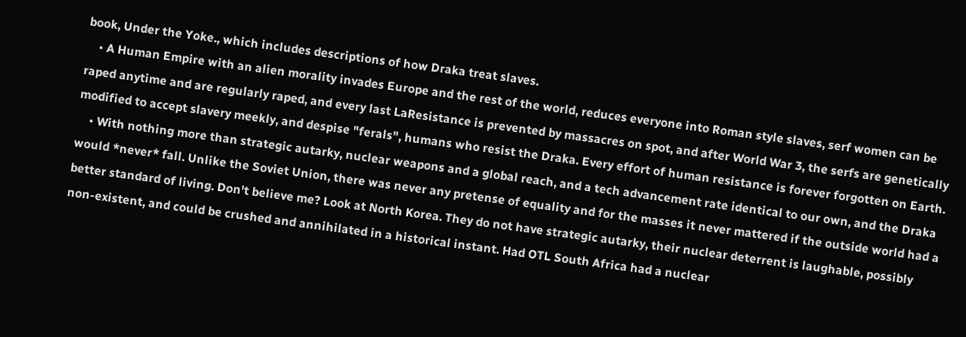book, Under the Yoke., which includes descriptions of how Draka treat slaves.
    • A Human Empire with an alien morality invades Europe and the rest of the world, reduces everyone into Roman style slaves, serf women can be raped anytime and are regularly raped, and every last LaResistance is prevented by massacres on spot, and after World War 3, the serfs are genetically modified to accept slavery meekly, and despise "ferals", humans who resist the Draka. Every effort of human resistance is forever forgotten on Earth.
    • With nothing more than strategic autarky, nuclear weapons and a global reach, and a tech advancement rate identical to our own, and the Draka would *never* fall. Unlike the Soviet Union, there was never any pretense of equality and for the masses it never mattered if the outside world had a better standard of living. Don't believe me? Look at North Korea. They do not have strategic autarky, their nuclear deterrent is laughable, possibly non-existent, and could be crushed and annihilated in a historical instant. Had OTL South Africa had a nuclear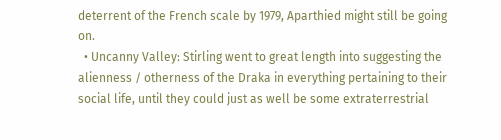deterrent of the French scale by 1979, Aparthied might still be going on.
  • Uncanny Valley: Stirling went to great length into suggesting the alienness / otherness of the Draka in everything pertaining to their social life, until they could just as well be some extraterrestrial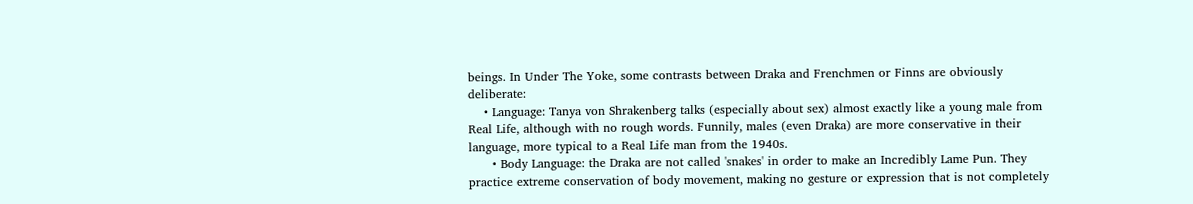beings. In Under The Yoke, some contrasts between Draka and Frenchmen or Finns are obviously deliberate:
    • Language: Tanya von Shrakenberg talks (especially about sex) almost exactly like a young male from Real Life, although with no rough words. Funnily, males (even Draka) are more conservative in their language, more typical to a Real Life man from the 1940s.
      • Body Language: the Draka are not called 'snakes' in order to make an Incredibly Lame Pun. They practice extreme conservation of body movement, making no gesture or expression that is not completely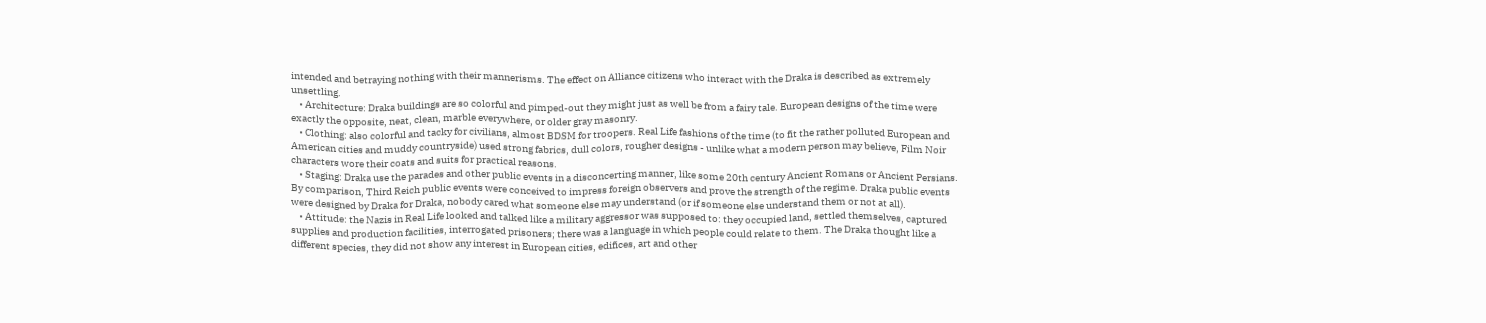intended and betraying nothing with their mannerisms. The effect on Alliance citizens who interact with the Draka is described as extremely unsettling.
    • Architecture: Draka buildings are so colorful and pimped-out they might just as well be from a fairy tale. European designs of the time were exactly the opposite, neat, clean, marble everywhere, or older gray masonry.
    • Clothing: also colorful and tacky for civilians, almost BDSM for troopers. Real Life fashions of the time (to fit the rather polluted European and American cities and muddy countryside) used strong fabrics, dull colors, rougher designs - unlike what a modern person may believe, Film Noir characters wore their coats and suits for practical reasons.
    • Staging: Draka use the parades and other public events in a disconcerting manner, like some 20th century Ancient Romans or Ancient Persians. By comparison, Third Reich public events were conceived to impress foreign observers and prove the strength of the regime. Draka public events were designed by Draka for Draka, nobody cared what someone else may understand (or if someone else understand them or not at all).
    • Attitude: the Nazis in Real Life looked and talked like a military aggressor was supposed to: they occupied land, settled themselves, captured supplies and production facilities, interrogated prisoners; there was a language in which people could relate to them. The Draka thought like a different species, they did not show any interest in European cities, edifices, art and other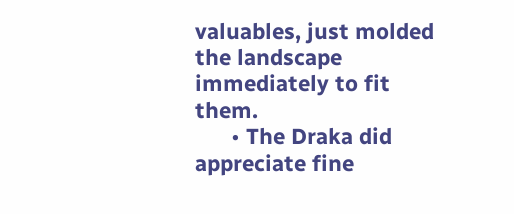valuables, just molded the landscape immediately to fit them.
      • The Draka did appreciate fine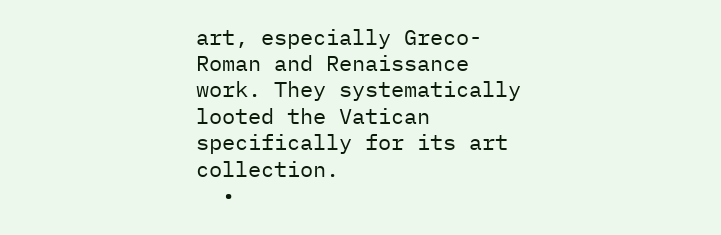art, especially Greco-Roman and Renaissance work. They systematically looted the Vatican specifically for its art collection.
  •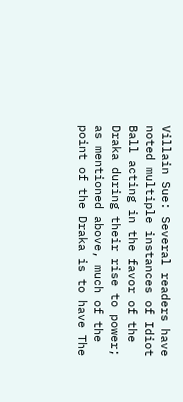Villain Sue: Several readers have noted multiple instances of Idiot Ball acting in the favor of the Draka during their rise to power; as mentioned above, much of the point of the Draka is to have The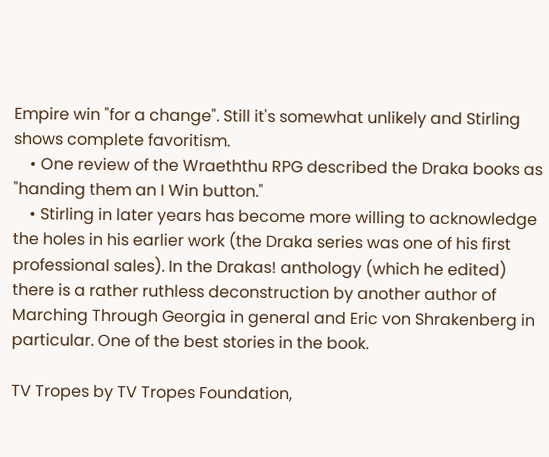Empire win "for a change". Still it's somewhat unlikely and Stirling shows complete favoritism.
    • One review of the Wraeththu RPG described the Draka books as "handing them an I Win button."
    • Stirling in later years has become more willing to acknowledge the holes in his earlier work (the Draka series was one of his first professional sales). In the Drakas! anthology (which he edited) there is a rather ruthless deconstruction by another author of Marching Through Georgia in general and Eric von Shrakenberg in particular. One of the best stories in the book.

TV Tropes by TV Tropes Foundation,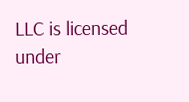LLC is licensed under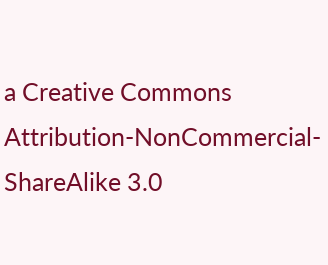a Creative Commons Attribution-NonCommercial-ShareAlike 3.0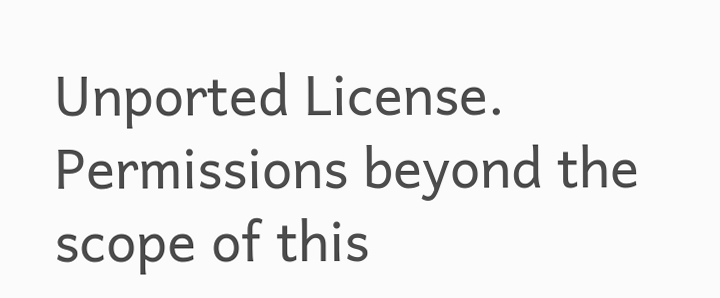Unported License.
Permissions beyond the scope of this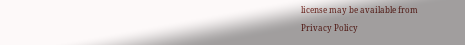license may be available from
Privacy Policy